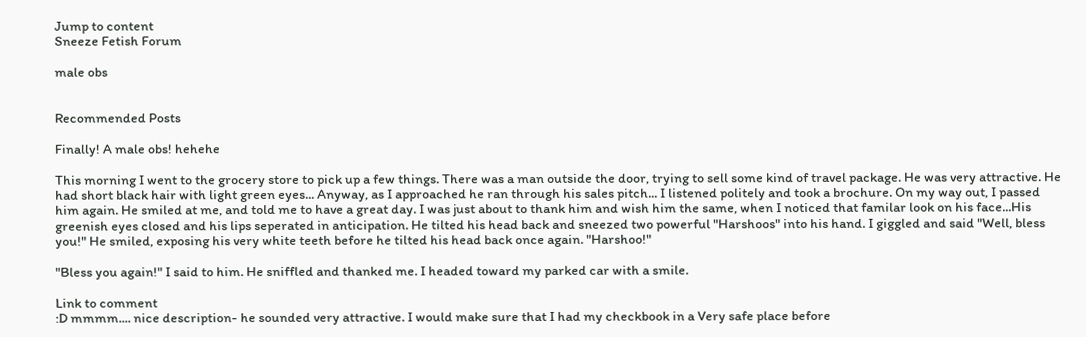Jump to content
Sneeze Fetish Forum

male obs


Recommended Posts

Finally! A male obs! hehehe

This morning I went to the grocery store to pick up a few things. There was a man outside the door, trying to sell some kind of travel package. He was very attractive. He had short black hair with light green eyes... Anyway, as I approached he ran through his sales pitch... I listened politely and took a brochure. On my way out, I passed him again. He smiled at me, and told me to have a great day. I was just about to thank him and wish him the same, when I noticed that familar look on his face...His greenish eyes closed and his lips seperated in anticipation. He tilted his head back and sneezed two powerful "Harshoos" into his hand. I giggled and said "Well, bless you!" He smiled, exposing his very white teeth before he tilted his head back once again. "Harshoo!"

"Bless you again!" I said to him. He sniffled and thanked me. I headed toward my parked car with a smile.

Link to comment
:D mmmm.... nice description- he sounded very attractive. I would make sure that I had my checkbook in a Very safe place before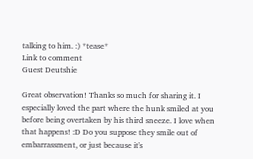talking to him. :) *tease*
Link to comment
Guest Deutshie

Great observation! Thanks so much for sharing it. I especially loved the part where the hunk smiled at you before being overtaken by his third sneeze. I love when that happens! :D Do you suppose they smile out of embarrassment, or just because it's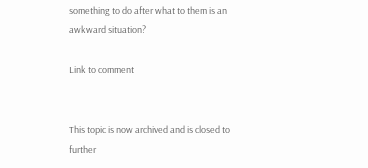something to do after what to them is an awkward situation?

Link to comment


This topic is now archived and is closed to further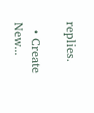replies.

  • Create New...